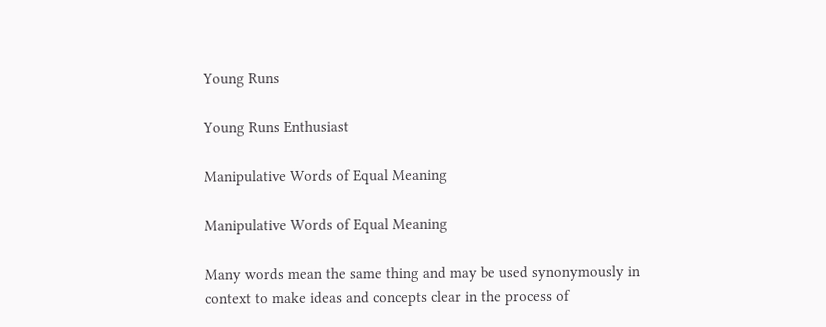Young Runs

Young Runs Enthusiast

Manipulative Words of Equal Meaning

Manipulative Words of Equal Meaning

Many words mean the same thing and may be used synonymously in context to make ideas and concepts clear in the process of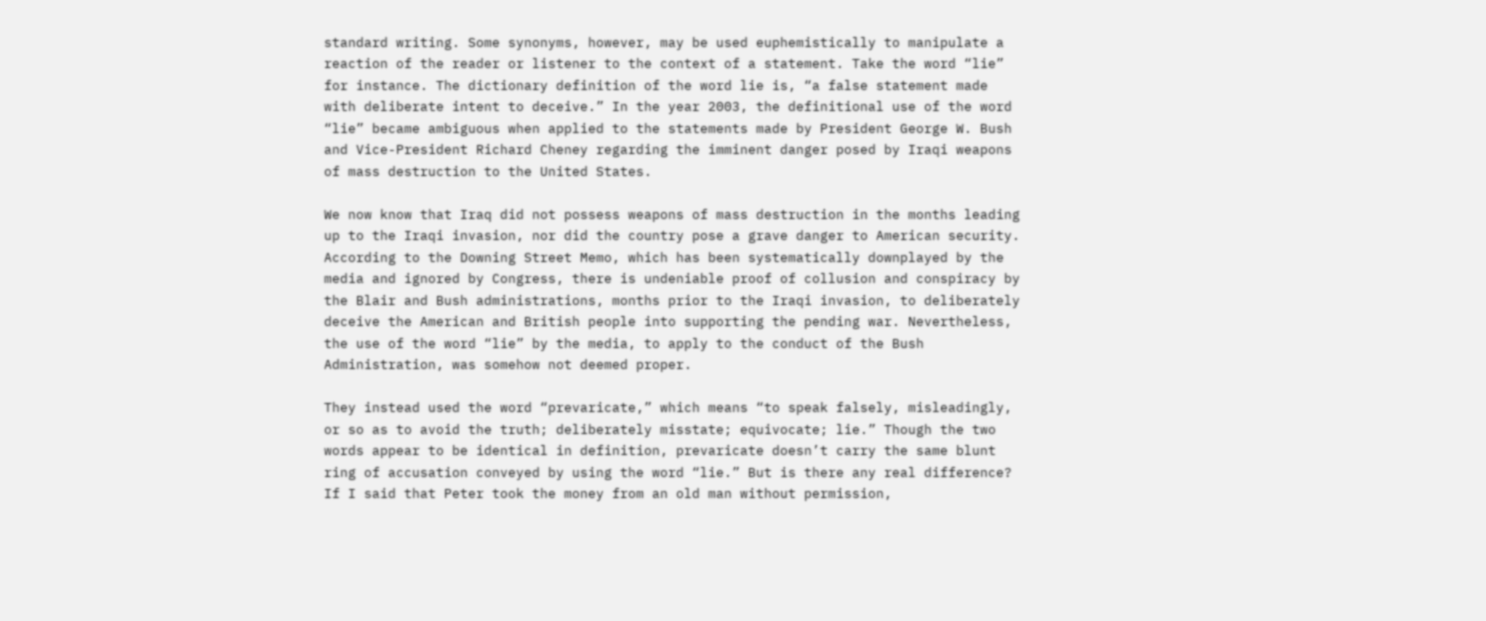standard writing. Some synonyms, however, may be used euphemistically to manipulate a reaction of the reader or listener to the context of a statement. Take the word “lie” for instance. The dictionary definition of the word lie is, “a false statement made with deliberate intent to deceive.” In the year 2003, the definitional use of the word “lie” became ambiguous when applied to the statements made by President George W. Bush and Vice-President Richard Cheney regarding the imminent danger posed by Iraqi weapons of mass destruction to the United States.

We now know that Iraq did not possess weapons of mass destruction in the months leading up to the Iraqi invasion, nor did the country pose a grave danger to American security. According to the Downing Street Memo, which has been systematically downplayed by the media and ignored by Congress, there is undeniable proof of collusion and conspiracy by the Blair and Bush administrations, months prior to the Iraqi invasion, to deliberately deceive the American and British people into supporting the pending war. Nevertheless, the use of the word “lie” by the media, to apply to the conduct of the Bush Administration, was somehow not deemed proper.

They instead used the word “prevaricate,” which means “to speak falsely, misleadingly, or so as to avoid the truth; deliberately misstate; equivocate; lie.” Though the two words appear to be identical in definition, prevaricate doesn’t carry the same blunt ring of accusation conveyed by using the word “lie.” But is there any real difference? If I said that Peter took the money from an old man without permission,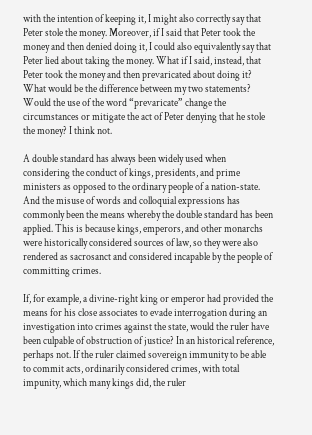with the intention of keeping it, I might also correctly say that Peter stole the money. Moreover, if I said that Peter took the money and then denied doing it, I could also equivalently say that Peter lied about taking the money. What if I said, instead, that Peter took the money and then prevaricated about doing it? What would be the difference between my two statements? Would the use of the word “prevaricate” change the circumstances or mitigate the act of Peter denying that he stole the money? I think not.

A double standard has always been widely used when considering the conduct of kings, presidents, and prime ministers as opposed to the ordinary people of a nation-state. And the misuse of words and colloquial expressions has commonly been the means whereby the double standard has been applied. This is because kings, emperors, and other monarchs were historically considered sources of law, so they were also rendered as sacrosanct and considered incapable by the people of committing crimes.

If, for example, a divine-right king or emperor had provided the means for his close associates to evade interrogation during an investigation into crimes against the state, would the ruler have been culpable of obstruction of justice? In an historical reference, perhaps not. If the ruler claimed sovereign immunity to be able to commit acts, ordinarily considered crimes, with total impunity, which many kings did, the ruler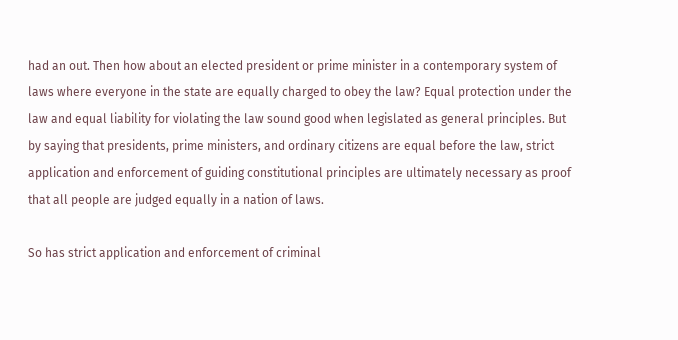had an out. Then how about an elected president or prime minister in a contemporary system of laws where everyone in the state are equally charged to obey the law? Equal protection under the law and equal liability for violating the law sound good when legislated as general principles. But by saying that presidents, prime ministers, and ordinary citizens are equal before the law, strict application and enforcement of guiding constitutional principles are ultimately necessary as proof that all people are judged equally in a nation of laws.

So has strict application and enforcement of criminal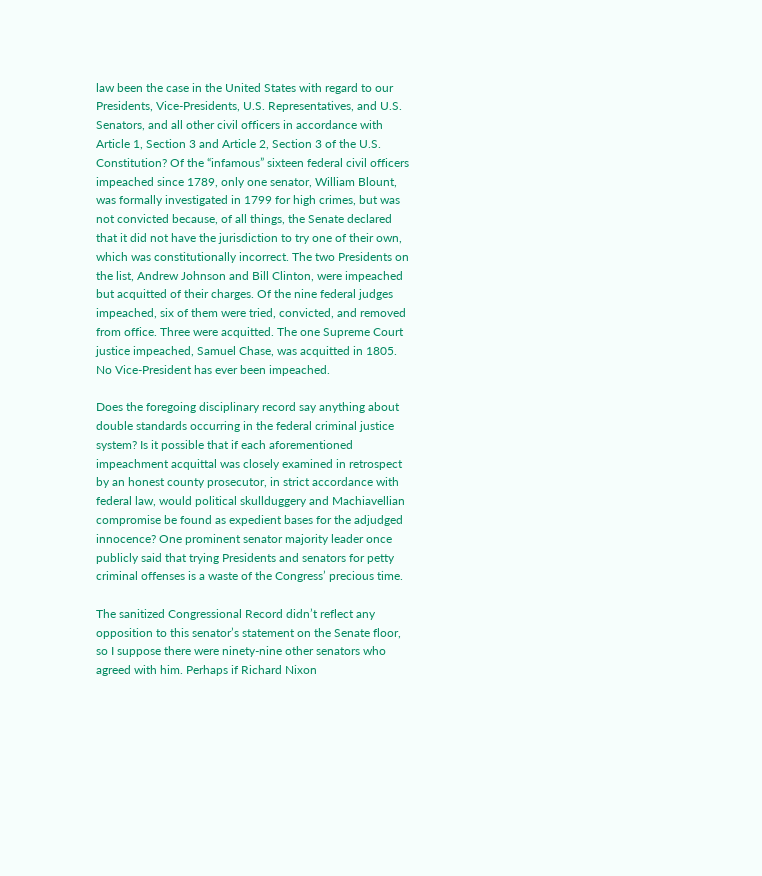law been the case in the United States with regard to our Presidents, Vice-Presidents, U.S. Representatives, and U.S. Senators, and all other civil officers in accordance with Article 1, Section 3 and Article 2, Section 3 of the U.S. Constitution? Of the “infamous” sixteen federal civil officers impeached since 1789, only one senator, William Blount, was formally investigated in 1799 for high crimes, but was not convicted because, of all things, the Senate declared that it did not have the jurisdiction to try one of their own, which was constitutionally incorrect. The two Presidents on the list, Andrew Johnson and Bill Clinton, were impeached but acquitted of their charges. Of the nine federal judges impeached, six of them were tried, convicted, and removed from office. Three were acquitted. The one Supreme Court justice impeached, Samuel Chase, was acquitted in 1805. No Vice-President has ever been impeached.

Does the foregoing disciplinary record say anything about double standards occurring in the federal criminal justice system? Is it possible that if each aforementioned impeachment acquittal was closely examined in retrospect by an honest county prosecutor, in strict accordance with federal law, would political skullduggery and Machiavellian compromise be found as expedient bases for the adjudged innocence? One prominent senator majority leader once publicly said that trying Presidents and senators for petty criminal offenses is a waste of the Congress’ precious time.

The sanitized Congressional Record didn’t reflect any opposition to this senator’s statement on the Senate floor, so I suppose there were ninety-nine other senators who agreed with him. Perhaps if Richard Nixon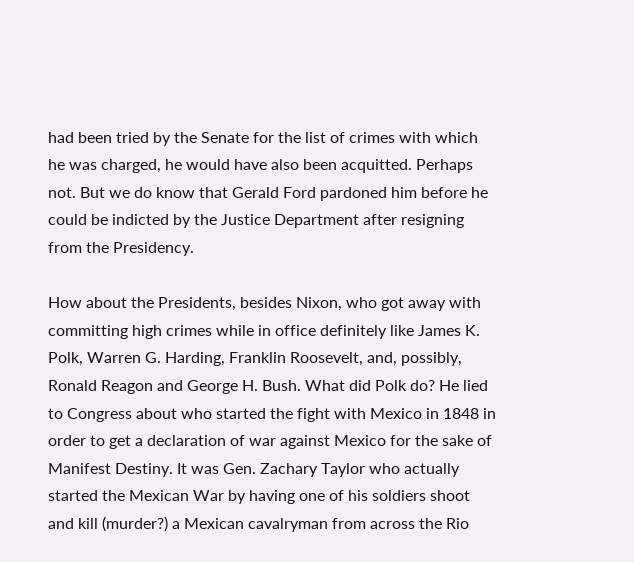had been tried by the Senate for the list of crimes with which he was charged, he would have also been acquitted. Perhaps not. But we do know that Gerald Ford pardoned him before he could be indicted by the Justice Department after resigning from the Presidency.

How about the Presidents, besides Nixon, who got away with committing high crimes while in office definitely like James K. Polk, Warren G. Harding, Franklin Roosevelt, and, possibly, Ronald Reagon and George H. Bush. What did Polk do? He lied to Congress about who started the fight with Mexico in 1848 in order to get a declaration of war against Mexico for the sake of Manifest Destiny. It was Gen. Zachary Taylor who actually started the Mexican War by having one of his soldiers shoot and kill (murder?) a Mexican cavalryman from across the Rio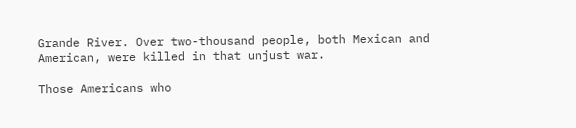Grande River. Over two-thousand people, both Mexican and American, were killed in that unjust war.

Those Americans who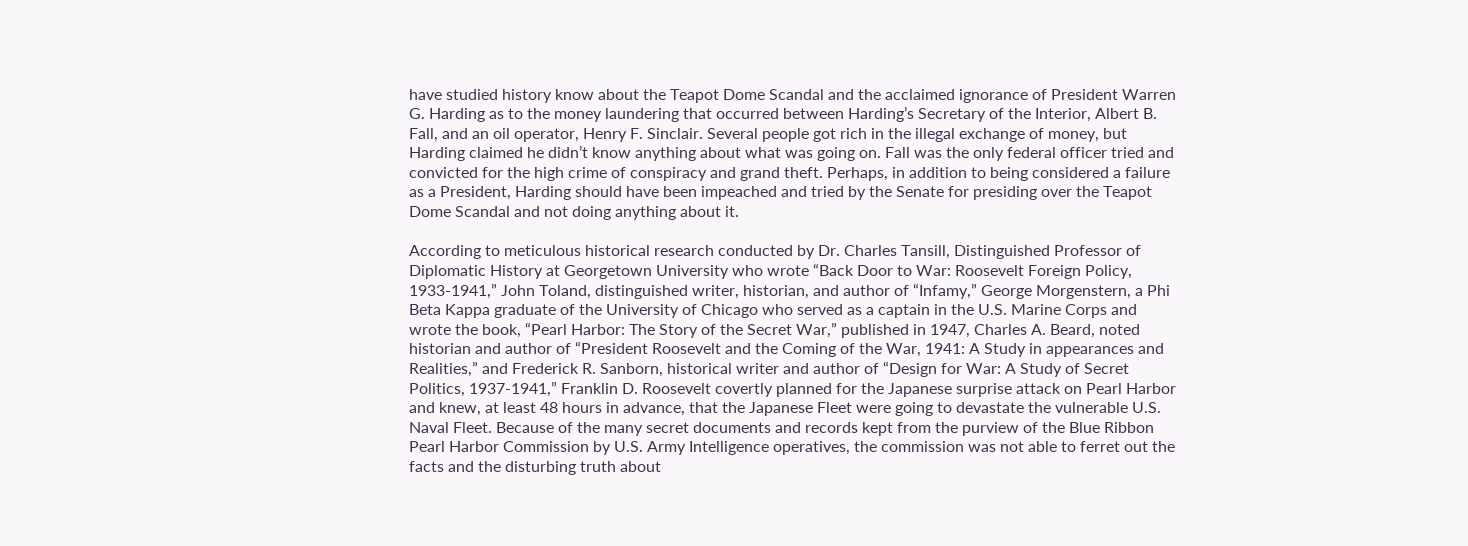have studied history know about the Teapot Dome Scandal and the acclaimed ignorance of President Warren G. Harding as to the money laundering that occurred between Harding’s Secretary of the Interior, Albert B. Fall, and an oil operator, Henry F. Sinclair. Several people got rich in the illegal exchange of money, but Harding claimed he didn’t know anything about what was going on. Fall was the only federal officer tried and convicted for the high crime of conspiracy and grand theft. Perhaps, in addition to being considered a failure as a President, Harding should have been impeached and tried by the Senate for presiding over the Teapot Dome Scandal and not doing anything about it.

According to meticulous historical research conducted by Dr. Charles Tansill, Distinguished Professor of Diplomatic History at Georgetown University who wrote “Back Door to War: Roosevelt Foreign Policy, 1933-1941,” John Toland, distinguished writer, historian, and author of “Infamy,” George Morgenstern, a Phi Beta Kappa graduate of the University of Chicago who served as a captain in the U.S. Marine Corps and wrote the book, “Pearl Harbor: The Story of the Secret War,” published in 1947, Charles A. Beard, noted historian and author of “President Roosevelt and the Coming of the War, 1941: A Study in appearances and Realities,” and Frederick R. Sanborn, historical writer and author of “Design for War: A Study of Secret Politics, 1937-1941,” Franklin D. Roosevelt covertly planned for the Japanese surprise attack on Pearl Harbor and knew, at least 48 hours in advance, that the Japanese Fleet were going to devastate the vulnerable U.S. Naval Fleet. Because of the many secret documents and records kept from the purview of the Blue Ribbon Pearl Harbor Commission by U.S. Army Intelligence operatives, the commission was not able to ferret out the facts and the disturbing truth about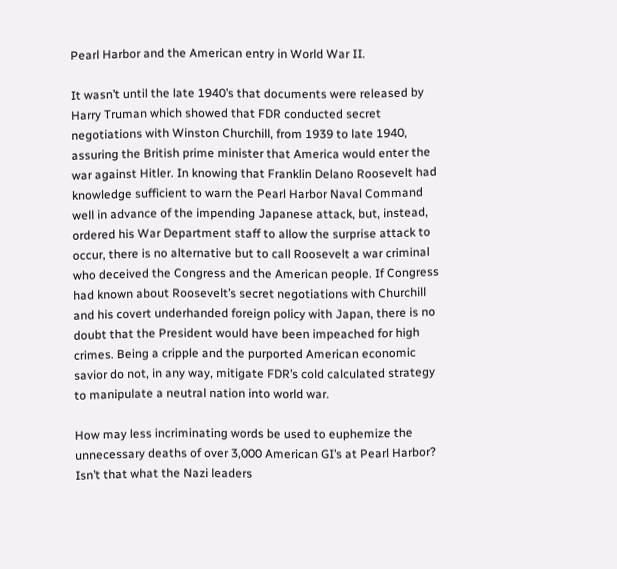Pearl Harbor and the American entry in World War II.

It wasn’t until the late 1940’s that documents were released by Harry Truman which showed that FDR conducted secret negotiations with Winston Churchill, from 1939 to late 1940, assuring the British prime minister that America would enter the war against Hitler. In knowing that Franklin Delano Roosevelt had knowledge sufficient to warn the Pearl Harbor Naval Command well in advance of the impending Japanese attack, but, instead, ordered his War Department staff to allow the surprise attack to occur, there is no alternative but to call Roosevelt a war criminal who deceived the Congress and the American people. If Congress had known about Roosevelt’s secret negotiations with Churchill and his covert underhanded foreign policy with Japan, there is no doubt that the President would have been impeached for high crimes. Being a cripple and the purported American economic savior do not, in any way, mitigate FDR’s cold calculated strategy to manipulate a neutral nation into world war.

How may less incriminating words be used to euphemize the unnecessary deaths of over 3,000 American GI’s at Pearl Harbor? Isn’t that what the Nazi leaders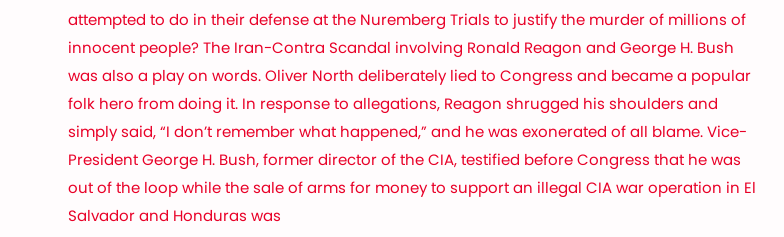attempted to do in their defense at the Nuremberg Trials to justify the murder of millions of innocent people? The Iran-Contra Scandal involving Ronald Reagon and George H. Bush was also a play on words. Oliver North deliberately lied to Congress and became a popular folk hero from doing it. In response to allegations, Reagon shrugged his shoulders and simply said, “I don’t remember what happened,” and he was exonerated of all blame. Vice-President George H. Bush, former director of the CIA, testified before Congress that he was out of the loop while the sale of arms for money to support an illegal CIA war operation in El Salvador and Honduras was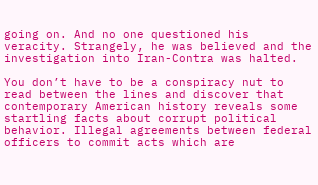going on. And no one questioned his veracity. Strangely, he was believed and the investigation into Iran-Contra was halted.

You don’t have to be a conspiracy nut to read between the lines and discover that contemporary American history reveals some startling facts about corrupt political behavior. Illegal agreements between federal officers to commit acts which are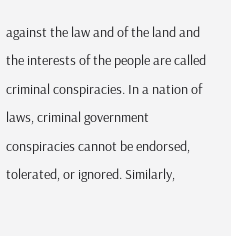against the law and of the land and the interests of the people are called criminal conspiracies. In a nation of laws, criminal government conspiracies cannot be endorsed, tolerated, or ignored. Similarly,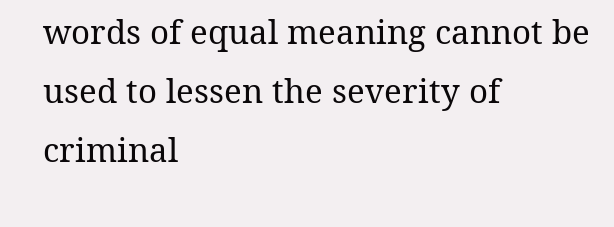words of equal meaning cannot be used to lessen the severity of criminal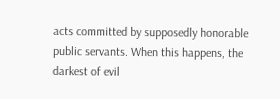acts committed by supposedly honorable public servants. When this happens, the darkest of evil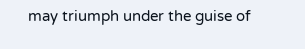may triumph under the guise of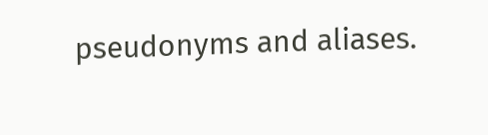pseudonyms and aliases.